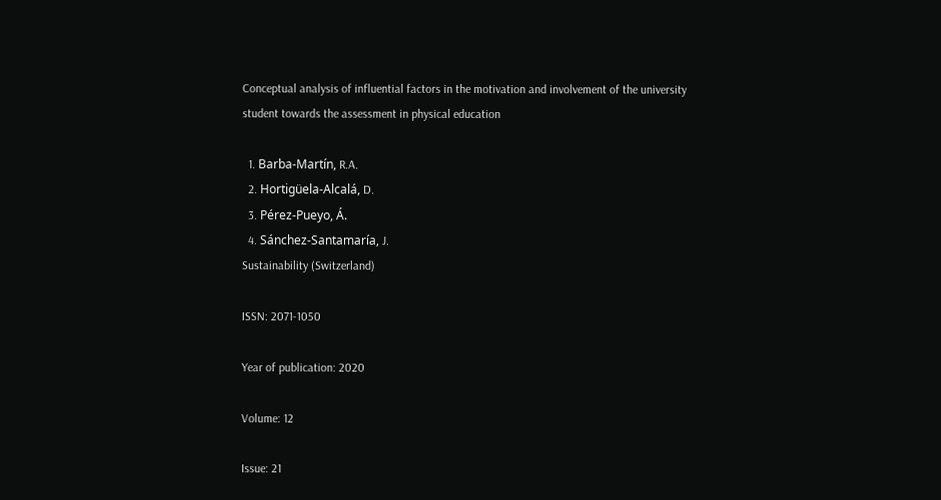Conceptual analysis of influential factors in the motivation and involvement of the university student towards the assessment in physical education

  1. Barba-Martín, R.A.
  2. Hortigüela-Alcalá, D.
  3. Pérez-Pueyo, Á.
  4. Sánchez-Santamaría, J.
Sustainability (Switzerland)

ISSN: 2071-1050

Year of publication: 2020

Volume: 12

Issue: 21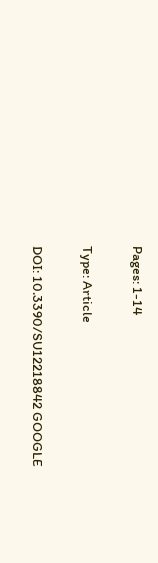Pages: 1-14

Type: Article

DOI: 10.3390/SU12218842 GOOGLE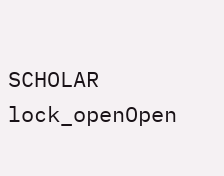SCHOLAR lock_openOpen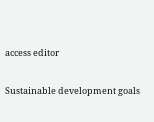access editor

Sustainable development goals